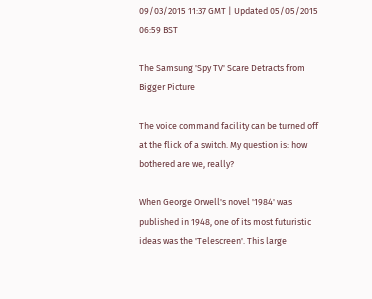09/03/2015 11:37 GMT | Updated 05/05/2015 06:59 BST

The Samsung 'Spy TV' Scare Detracts from Bigger Picture

The voice command facility can be turned off at the flick of a switch. My question is: how bothered are we, really?

When George Orwell's novel '1984' was published in 1948, one of its most futuristic ideas was the 'Telescreen'. This large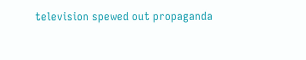television spewed out propaganda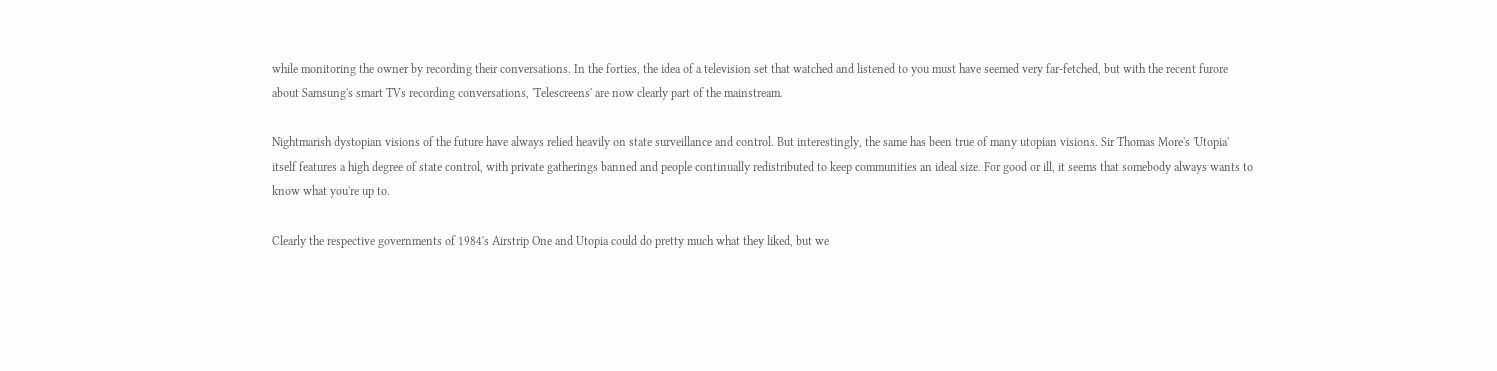while monitoring the owner by recording their conversations. In the forties, the idea of a television set that watched and listened to you must have seemed very far-fetched, but with the recent furore about Samsung's smart TVs recording conversations, 'Telescreens' are now clearly part of the mainstream.

Nightmarish dystopian visions of the future have always relied heavily on state surveillance and control. But interestingly, the same has been true of many utopian visions. Sir Thomas More's 'Utopia' itself features a high degree of state control, with private gatherings banned and people continually redistributed to keep communities an ideal size. For good or ill, it seems that somebody always wants to know what you're up to.

Clearly the respective governments of 1984's Airstrip One and Utopia could do pretty much what they liked, but we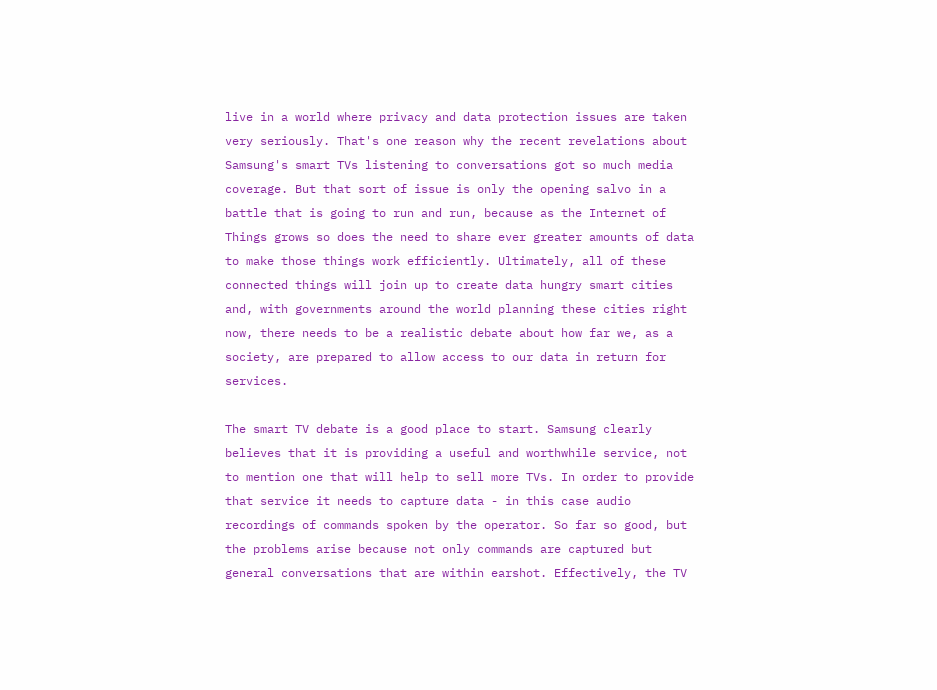live in a world where privacy and data protection issues are taken very seriously. That's one reason why the recent revelations about Samsung's smart TVs listening to conversations got so much media coverage. But that sort of issue is only the opening salvo in a battle that is going to run and run, because as the Internet of Things grows so does the need to share ever greater amounts of data to make those things work efficiently. Ultimately, all of these connected things will join up to create data hungry smart cities and, with governments around the world planning these cities right now, there needs to be a realistic debate about how far we, as a society, are prepared to allow access to our data in return for services.

The smart TV debate is a good place to start. Samsung clearly believes that it is providing a useful and worthwhile service, not to mention one that will help to sell more TVs. In order to provide that service it needs to capture data - in this case audio recordings of commands spoken by the operator. So far so good, but the problems arise because not only commands are captured but general conversations that are within earshot. Effectively, the TV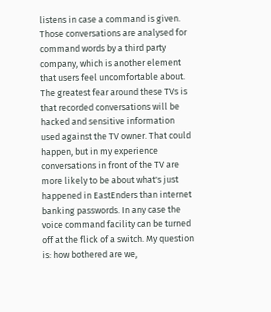listens in case a command is given. Those conversations are analysed for command words by a third party company, which is another element that users feel uncomfortable about. The greatest fear around these TVs is that recorded conversations will be hacked and sensitive information used against the TV owner. That could happen, but in my experience conversations in front of the TV are more likely to be about what's just happened in EastEnders than internet banking passwords. In any case the voice command facility can be turned off at the flick of a switch. My question is: how bothered are we,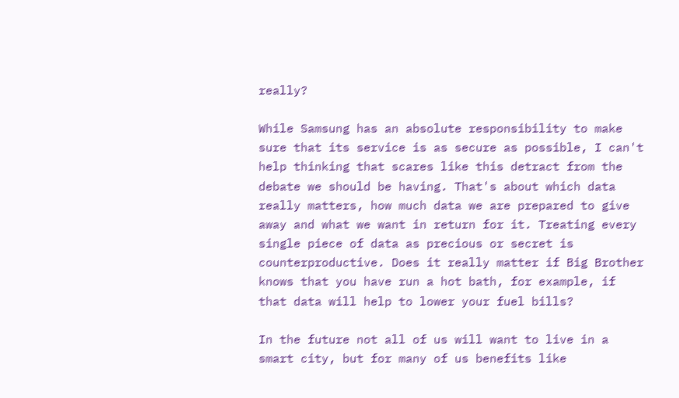really?

While Samsung has an absolute responsibility to make sure that its service is as secure as possible, I can't help thinking that scares like this detract from the debate we should be having. That's about which data really matters, how much data we are prepared to give away and what we want in return for it. Treating every single piece of data as precious or secret is counterproductive. Does it really matter if Big Brother knows that you have run a hot bath, for example, if that data will help to lower your fuel bills?

In the future not all of us will want to live in a smart city, but for many of us benefits like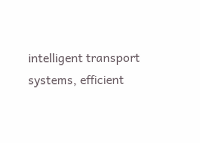intelligent transport systems, efficient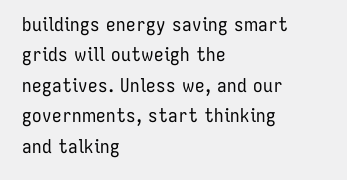buildings energy saving smart grids will outweigh the negatives. Unless we, and our governments, start thinking and talking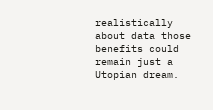realistically about data those benefits could remain just a Utopian dream.